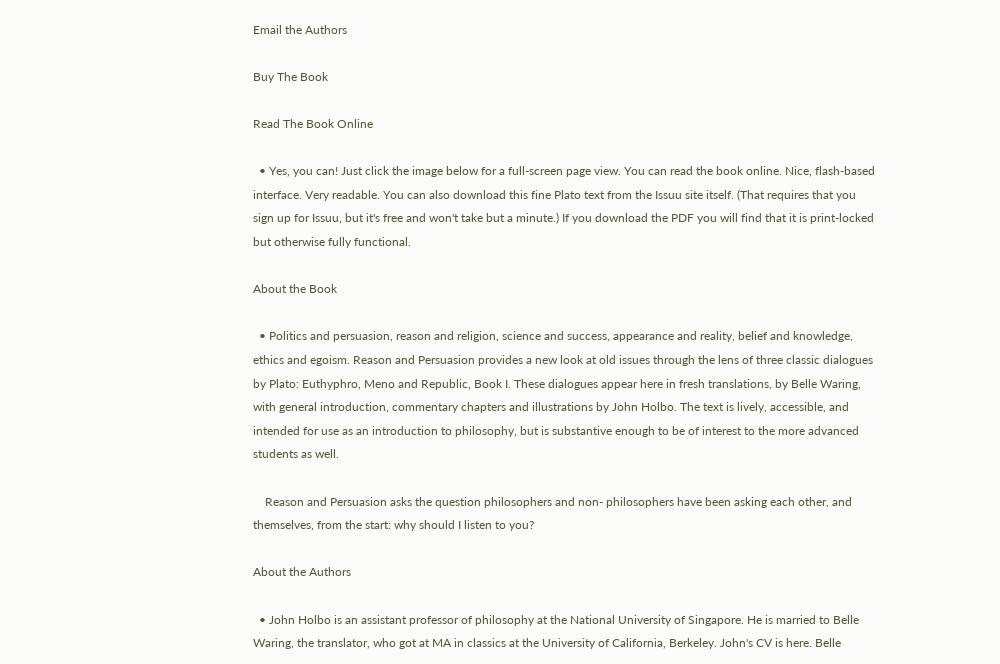Email the Authors

Buy The Book

Read The Book Online

  • Yes, you can! Just click the image below for a full-screen page view. You can read the book online. Nice, flash-based interface. Very readable. You can also download this fine Plato text from the Issuu site itself. (That requires that you sign up for Issuu, but it's free and won't take but a minute.) If you download the PDF you will find that it is print-locked but otherwise fully functional.

About the Book

  • Politics and persuasion, reason and religion, science and success, appearance and reality, belief and knowledge, ethics and egoism. Reason and Persuasion provides a new look at old issues through the lens of three classic dialogues by Plato: Euthyphro, Meno and Republic, Book I. These dialogues appear here in fresh translations, by Belle Waring, with general introduction, commentary chapters and illustrations by John Holbo. The text is lively, accessible, and intended for use as an introduction to philosophy, but is substantive enough to be of interest to the more advanced students as well.

    Reason and Persuasion asks the question philosophers and non- philosophers have been asking each other, and themselves, from the start: why should I listen to you?

About the Authors

  • John Holbo is an assistant professor of philosophy at the National University of Singapore. He is married to Belle Waring, the translator, who got at MA in classics at the University of California, Berkeley. John's CV is here. Belle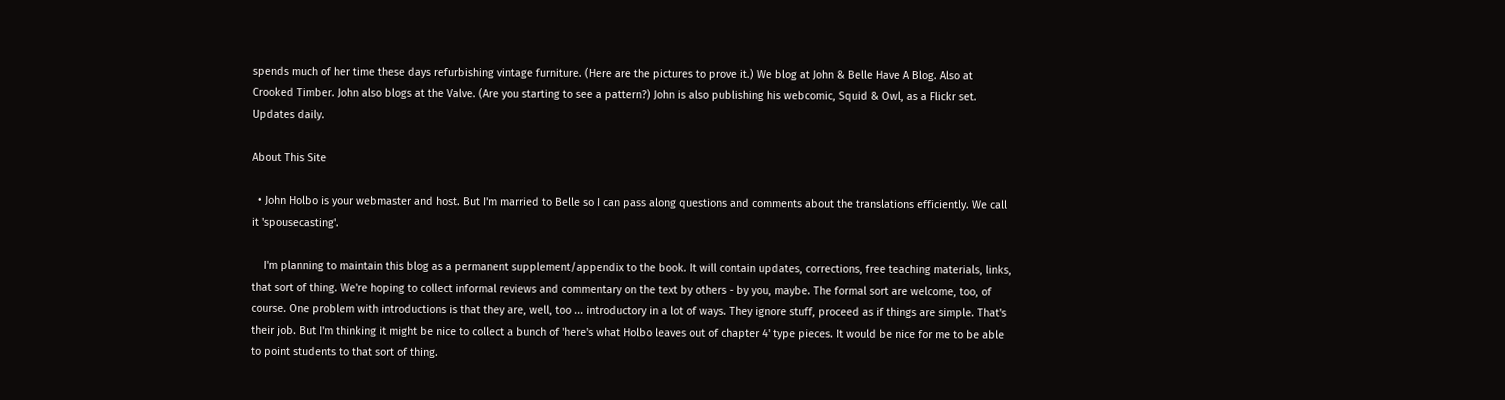spends much of her time these days refurbishing vintage furniture. (Here are the pictures to prove it.) We blog at John & Belle Have A Blog. Also at Crooked Timber. John also blogs at the Valve. (Are you starting to see a pattern?) John is also publishing his webcomic, Squid & Owl, as a Flickr set. Updates daily.

About This Site

  • John Holbo is your webmaster and host. But I'm married to Belle so I can pass along questions and comments about the translations efficiently. We call it 'spousecasting'.

    I'm planning to maintain this blog as a permanent supplement/appendix to the book. It will contain updates, corrections, free teaching materials, links, that sort of thing. We're hoping to collect informal reviews and commentary on the text by others - by you, maybe. The formal sort are welcome, too, of course. One problem with introductions is that they are, well, too ... introductory in a lot of ways. They ignore stuff, proceed as if things are simple. That's their job. But I'm thinking it might be nice to collect a bunch of 'here's what Holbo leaves out of chapter 4' type pieces. It would be nice for me to be able to point students to that sort of thing.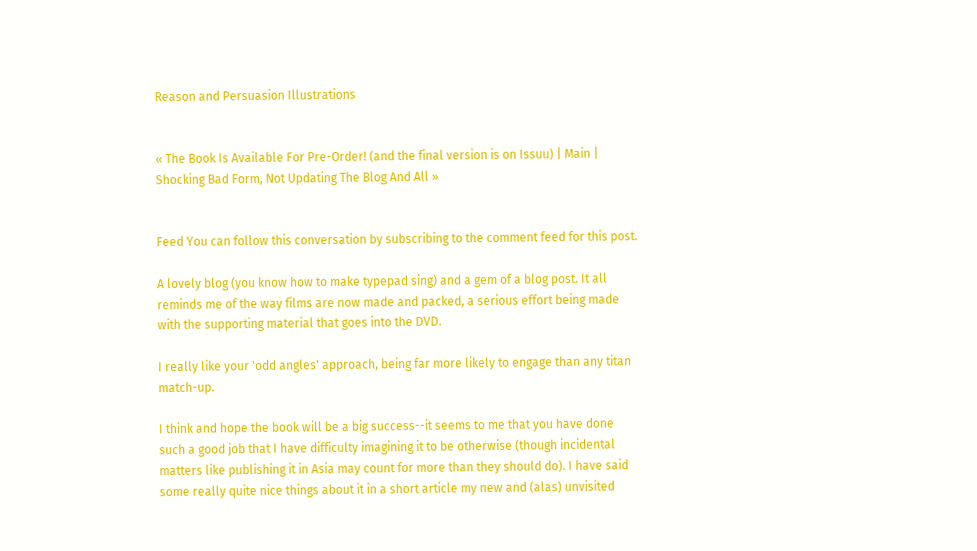Reason and Persuasion Illustrations


« The Book Is Available For Pre-Order! (and the final version is on Issuu) | Main | Shocking Bad Form, Not Updating The Blog And All »


Feed You can follow this conversation by subscribing to the comment feed for this post.

A lovely blog (you know how to make typepad sing) and a gem of a blog post. It all reminds me of the way films are now made and packed, a serious effort being made with the supporting material that goes into the DVD.

I really like your 'odd angles' approach, being far more likely to engage than any titan match-up.

I think and hope the book will be a big success--it seems to me that you have done such a good job that I have difficulty imagining it to be otherwise (though incidental matters like publishing it in Asia may count for more than they should do). I have said some really quite nice things about it in a short article my new and (alas) unvisited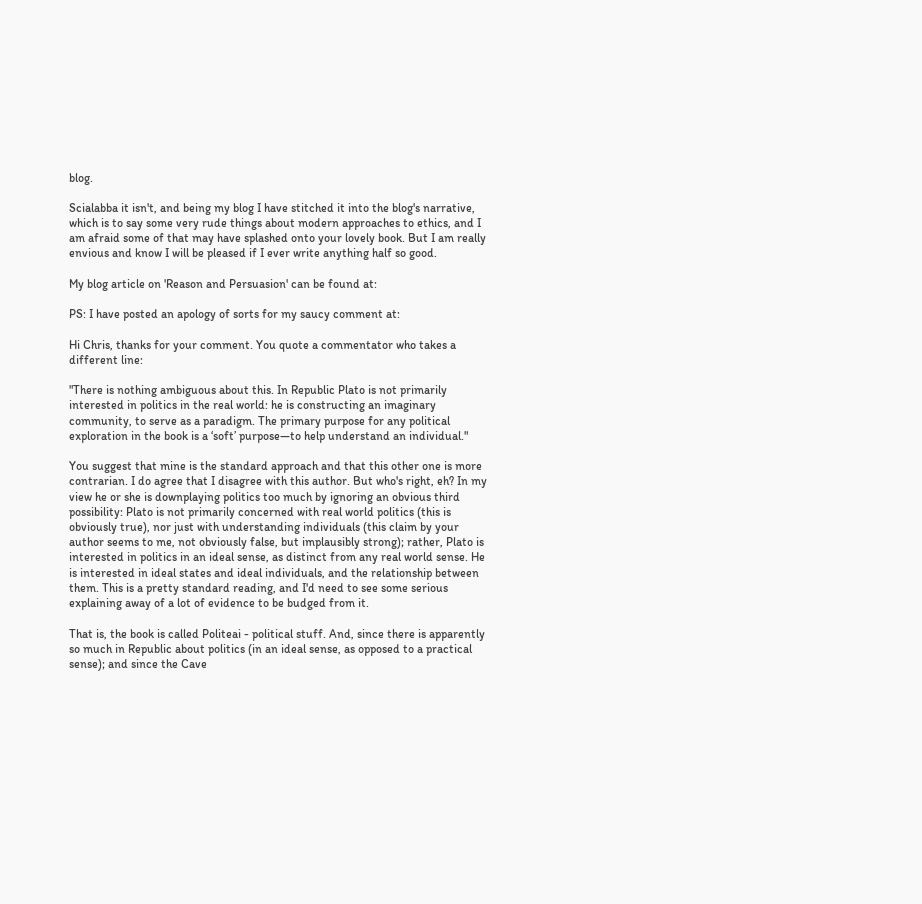blog.

Scialabba it isn't, and being my blog I have stitched it into the blog's narrative, which is to say some very rude things about modern approaches to ethics, and I am afraid some of that may have splashed onto your lovely book. But I am really envious and know I will be pleased if I ever write anything half so good.

My blog article on 'Reason and Persuasion' can be found at:

PS: I have posted an apology of sorts for my saucy comment at:

Hi Chris, thanks for your comment. You quote a commentator who takes a different line:

"There is nothing ambiguous about this. In Republic Plato is not primarily interested in politics in the real world: he is constructing an imaginary community, to serve as a paradigm. The primary purpose for any political exploration in the book is a ‘soft’ purpose—to help understand an individual."

You suggest that mine is the standard approach and that this other one is more contrarian. I do agree that I disagree with this author. But who's right, eh? In my view he or she is downplaying politics too much by ignoring an obvious third possibility: Plato is not primarily concerned with real world politics (this is obviously true), nor just with understanding individuals (this claim by your author seems to me, not obviously false, but implausibly strong); rather, Plato is interested in politics in an ideal sense, as distinct from any real world sense. He is interested in ideal states and ideal individuals, and the relationship between them. This is a pretty standard reading, and I'd need to see some serious explaining away of a lot of evidence to be budged from it.

That is, the book is called Politeai - political stuff. And, since there is apparently so much in Republic about politics (in an ideal sense, as opposed to a practical sense); and since the Cave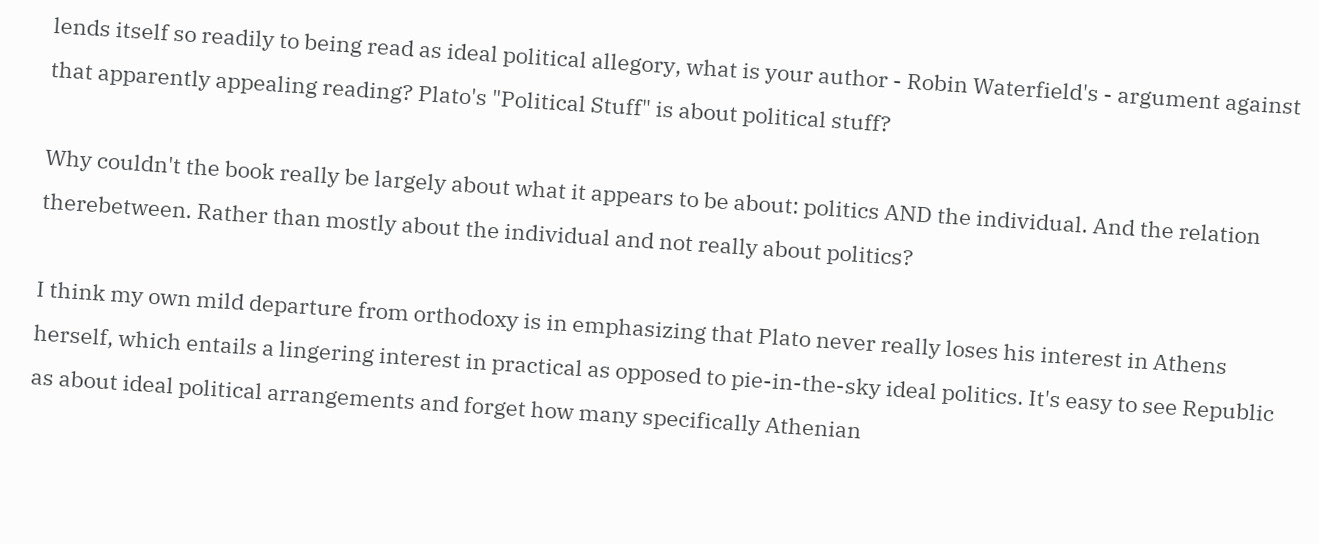lends itself so readily to being read as ideal political allegory, what is your author - Robin Waterfield's - argument against that apparently appealing reading? Plato's "Political Stuff" is about political stuff?

Why couldn't the book really be largely about what it appears to be about: politics AND the individual. And the relation therebetween. Rather than mostly about the individual and not really about politics?

I think my own mild departure from orthodoxy is in emphasizing that Plato never really loses his interest in Athens herself, which entails a lingering interest in practical as opposed to pie-in-the-sky ideal politics. It's easy to see Republic as about ideal political arrangements and forget how many specifically Athenian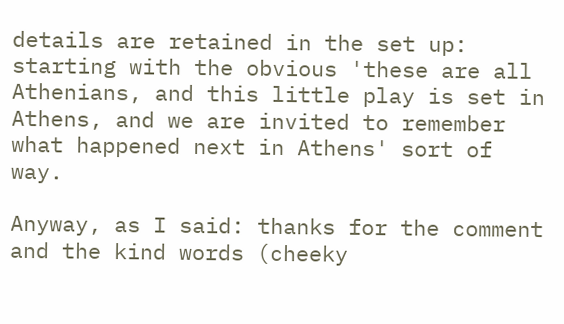details are retained in the set up: starting with the obvious 'these are all Athenians, and this little play is set in Athens, and we are invited to remember what happened next in Athens' sort of way.

Anyway, as I said: thanks for the comment and the kind words (cheeky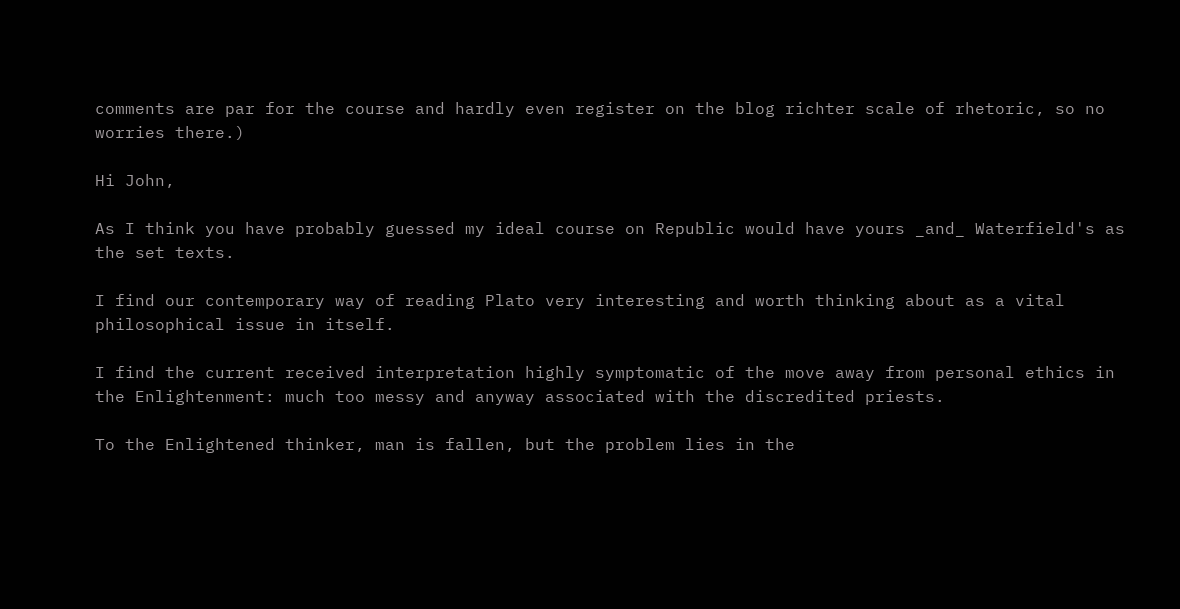comments are par for the course and hardly even register on the blog richter scale of rhetoric, so no worries there.)

Hi John,

As I think you have probably guessed my ideal course on Republic would have yours _and_ Waterfield's as the set texts.

I find our contemporary way of reading Plato very interesting and worth thinking about as a vital philosophical issue in itself.

I find the current received interpretation highly symptomatic of the move away from personal ethics in the Enlightenment: much too messy and anyway associated with the discredited priests.

To the Enlightened thinker, man is fallen, but the problem lies in the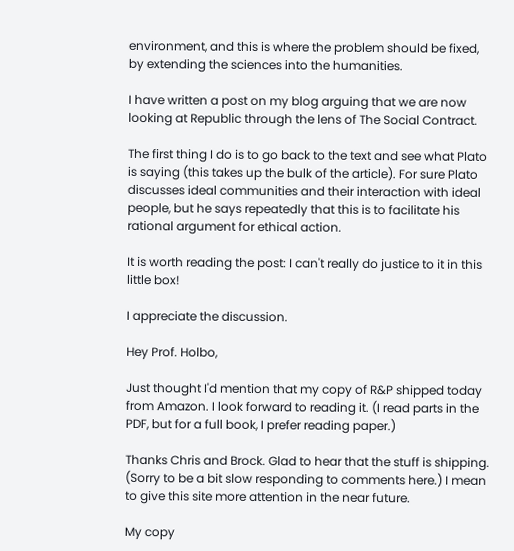environment, and this is where the problem should be fixed, by extending the sciences into the humanities.

I have written a post on my blog arguing that we are now looking at Republic through the lens of The Social Contract.

The first thing I do is to go back to the text and see what Plato is saying (this takes up the bulk of the article). For sure Plato discusses ideal communities and their interaction with ideal people, but he says repeatedly that this is to facilitate his rational argument for ethical action.

It is worth reading the post: I can't really do justice to it in this little box!

I appreciate the discussion.

Hey Prof. Holbo,

Just thought I'd mention that my copy of R&P shipped today from Amazon. I look forward to reading it. (I read parts in the PDF, but for a full book, I prefer reading paper.)

Thanks Chris and Brock. Glad to hear that the stuff is shipping. (Sorry to be a bit slow responding to comments here.) I mean to give this site more attention in the near future.

My copy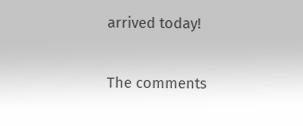arrived today!

The comments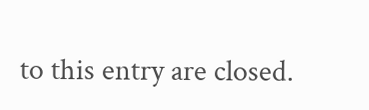to this entry are closed.